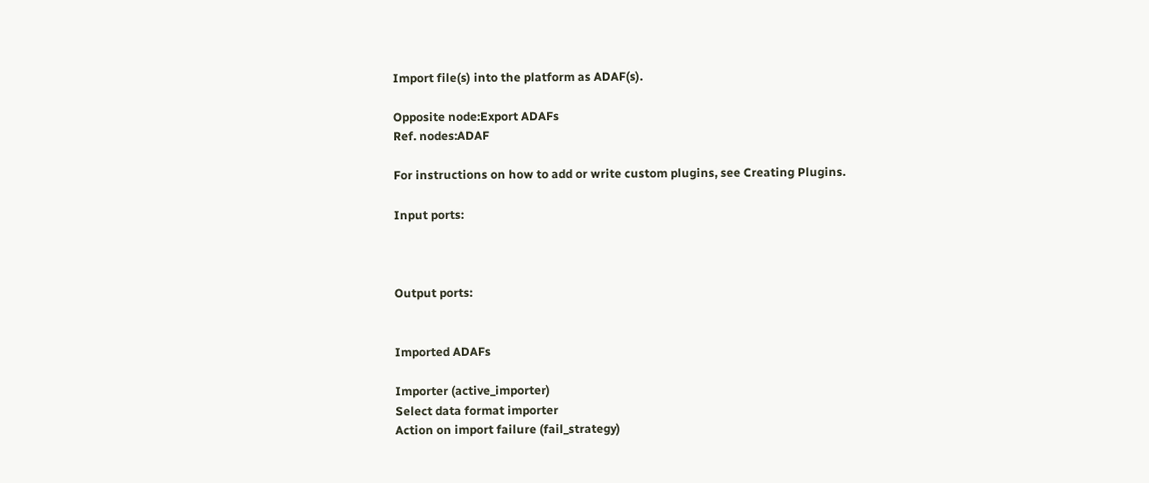Import file(s) into the platform as ADAF(s).

Opposite node:Export ADAFs
Ref. nodes:ADAF

For instructions on how to add or write custom plugins, see Creating Plugins.

Input ports:



Output ports:


Imported ADAFs

Importer (active_importer)
Select data format importer
Action on import failure (fail_strategy)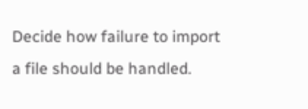Decide how failure to import a file should be handled.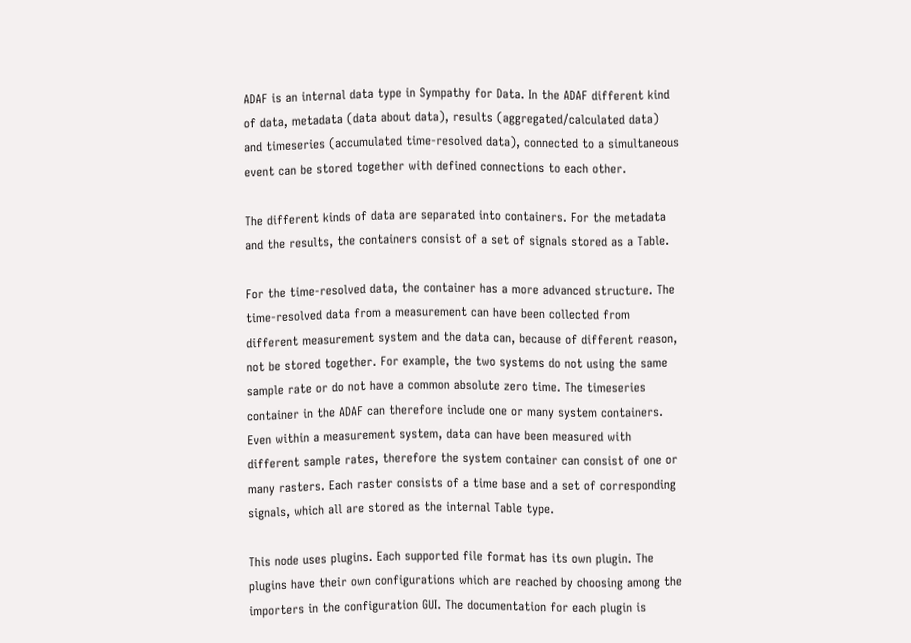ADAF is an internal data type in Sympathy for Data. In the ADAF different kind of data, metadata (data about data), results (aggregated/calculated data) and timeseries (accumulated time-resolved data), connected to a simultaneous event can be stored together with defined connections to each other.

The different kinds of data are separated into containers. For the metadata and the results, the containers consist of a set of signals stored as a Table.

For the time-resolved data, the container has a more advanced structure. The time-resolved data from a measurement can have been collected from different measurement system and the data can, because of different reason, not be stored together. For example, the two systems do not using the same sample rate or do not have a common absolute zero time. The timeseries container in the ADAF can therefore include one or many system containers. Even within a measurement system, data can have been measured with different sample rates, therefore the system container can consist of one or many rasters. Each raster consists of a time base and a set of corresponding signals, which all are stored as the internal Table type.

This node uses plugins. Each supported file format has its own plugin. The plugins have their own configurations which are reached by choosing among the importers in the configuration GUI. The documentation for each plugin is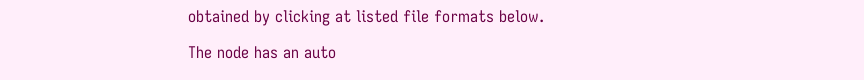obtained by clicking at listed file formats below.

The node has an auto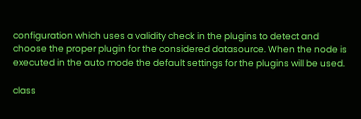configuration which uses a validity check in the plugins to detect and choose the proper plugin for the considered datasource. When the node is executed in the auto mode the default settings for the plugins will be used.

class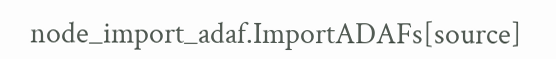node_import_adaf.ImportADAFs[source]